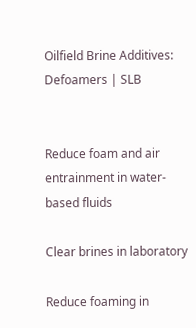Oilfield Brine Additives: Defoamers | SLB


Reduce foam and air entrainment in water-based fluids

Clear brines in laboratory

Reduce foaming in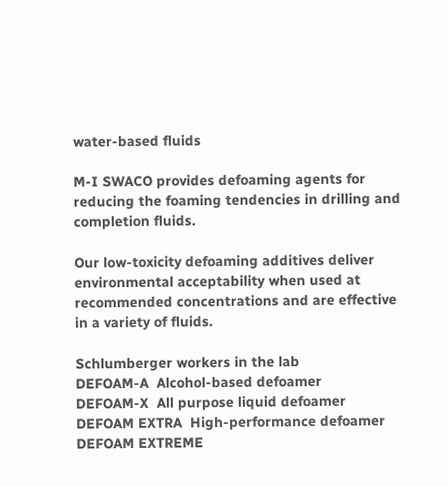water-based fluids

M-I SWACO provides defoaming agents for reducing the foaming tendencies in drilling and completion fluids.

Our low-toxicity defoaming additives deliver environmental acceptability when used at recommended concentrations and are effective in a variety of fluids.

Schlumberger workers in the lab
DEFOAM-A  Alcohol-based defoamer
DEFOAM-X  All purpose liquid defoamer
DEFOAM EXTRA  High-performance defoamer
DEFOAM EXTREME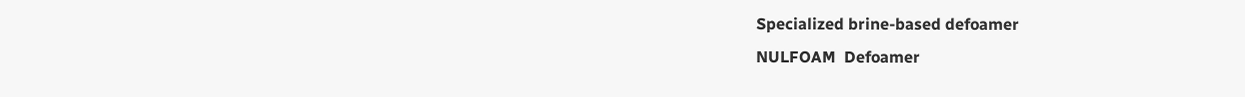Specialized brine-based defoamer
NULFOAM  Defoamer